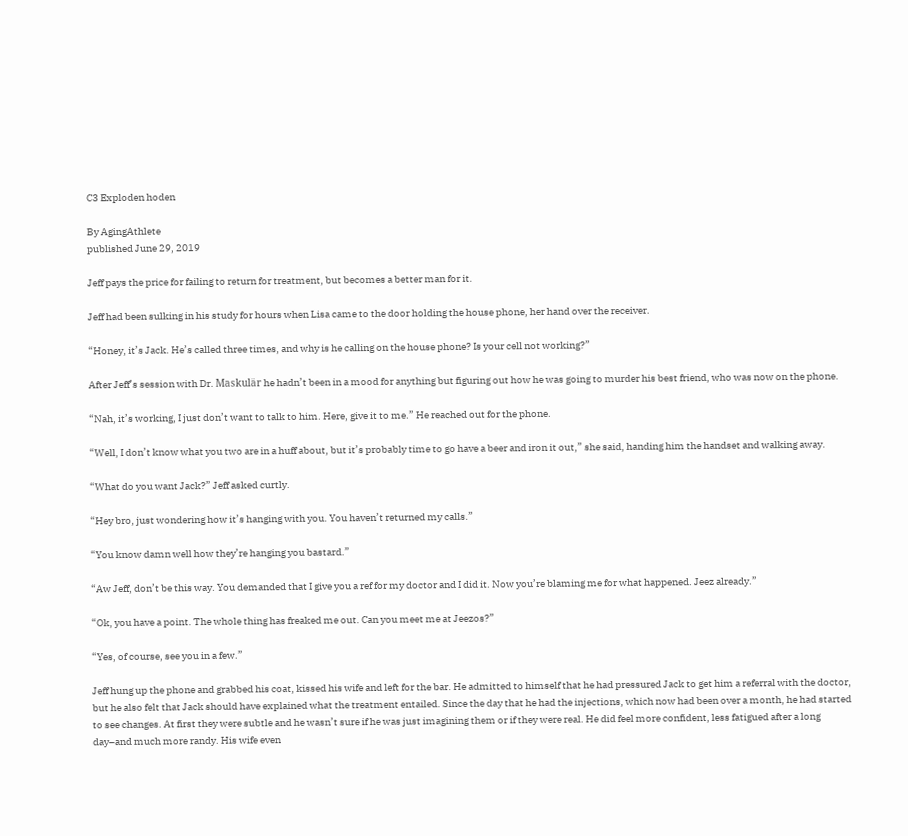C3 Exploden hoden

By AgingAthlete
published June 29, 2019

Jeff pays the price for failing to return for treatment, but becomes a better man for it.

Jeff had been sulking in his study for hours when Lisa came to the door holding the house phone, her hand over the receiver.

“Honey, it’s Jack. He’s called three times, and why is he calling on the house phone? Is your cell not working?”

After Jeff’s session with Dr. Maskulär he hadn’t been in a mood for anything but figuring out how he was going to murder his best friend, who was now on the phone.

“Nah, it’s working, I just don’t want to talk to him. Here, give it to me.” He reached out for the phone.

“Well, I don’t know what you two are in a huff about, but it’s probably time to go have a beer and iron it out,” she said, handing him the handset and walking away.

“What do you want Jack?” Jeff asked curtly.

“Hey bro, just wondering how it’s hanging with you. You haven’t returned my calls.”

“You know damn well how they’re hanging you bastard.”

“Aw Jeff, don’t be this way. You demanded that I give you a ref for my doctor and I did it. Now you’re blaming me for what happened. Jeez already.”

“Ok, you have a point. The whole thing has freaked me out. Can you meet me at Jeezos?”

“Yes, of course, see you in a few.”

Jeff hung up the phone and grabbed his coat, kissed his wife and left for the bar. He admitted to himself that he had pressured Jack to get him a referral with the doctor, but he also felt that Jack should have explained what the treatment entailed. Since the day that he had the injections, which now had been over a month, he had started to see changes. At first they were subtle and he wasn’t sure if he was just imagining them or if they were real. He did feel more confident, less fatigued after a long day–and much more randy. His wife even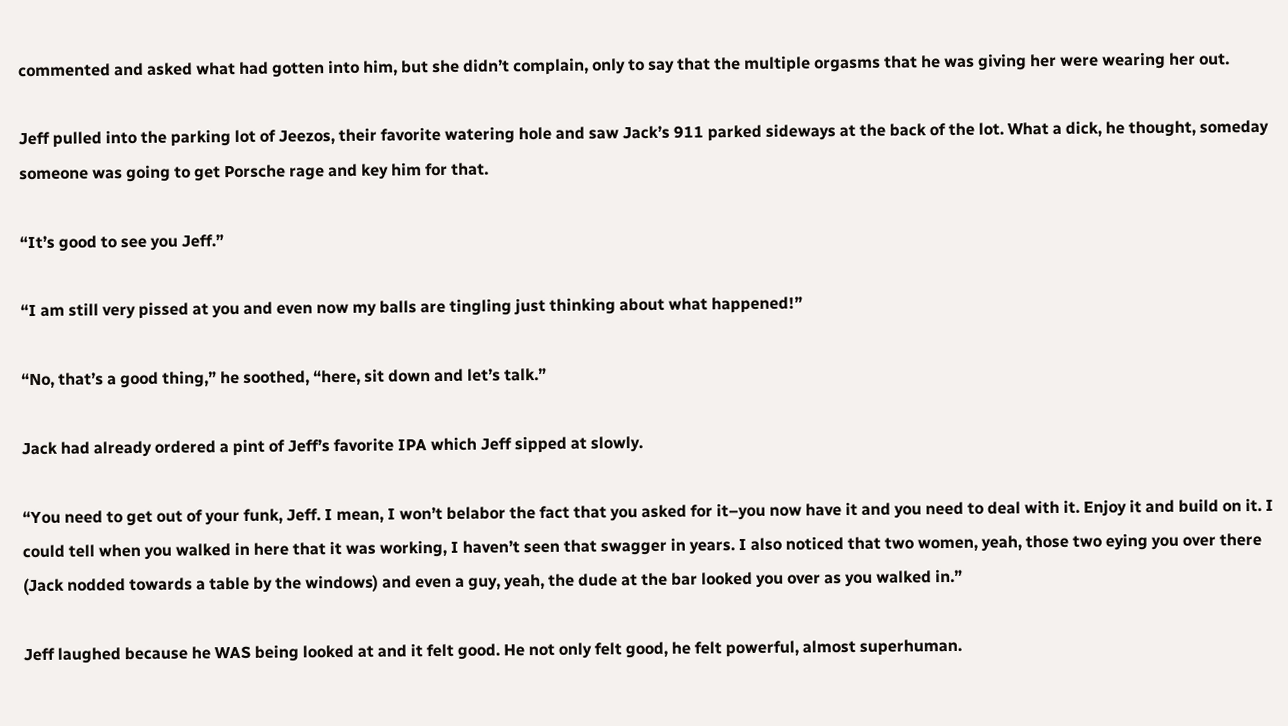commented and asked what had gotten into him, but she didn’t complain, only to say that the multiple orgasms that he was giving her were wearing her out.

Jeff pulled into the parking lot of Jeezos, their favorite watering hole and saw Jack’s 911 parked sideways at the back of the lot. What a dick, he thought, someday someone was going to get Porsche rage and key him for that.

“It’s good to see you Jeff.”

“I am still very pissed at you and even now my balls are tingling just thinking about what happened!”

“No, that’s a good thing,” he soothed, “here, sit down and let’s talk.”

Jack had already ordered a pint of Jeff’s favorite IPA which Jeff sipped at slowly.

“You need to get out of your funk, Jeff. I mean, I won’t belabor the fact that you asked for it–you now have it and you need to deal with it. Enjoy it and build on it. I could tell when you walked in here that it was working, I haven’t seen that swagger in years. I also noticed that two women, yeah, those two eying you over there (Jack nodded towards a table by the windows) and even a guy, yeah, the dude at the bar looked you over as you walked in.”

Jeff laughed because he WAS being looked at and it felt good. He not only felt good, he felt powerful, almost superhuman.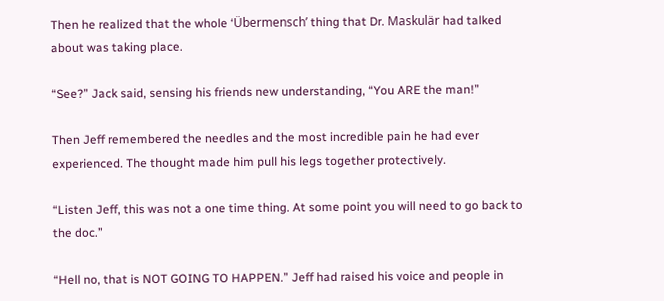Then he realized that the whole ‘Übermensch’ thing that Dr. Maskulär had talked about was taking place.

“See?” Jack said, sensing his friends new understanding, “You ARE the man!”

Then Jeff remembered the needles and the most incredible pain he had ever experienced. The thought made him pull his legs together protectively.

“Listen Jeff, this was not a one time thing. At some point you will need to go back to the doc.”

“Hell no, that is NOT GOING TO HAPPEN.” Jeff had raised his voice and people in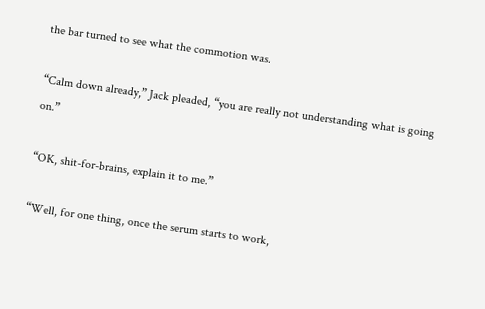the bar turned to see what the commotion was.

“Calm down already,” Jack pleaded, “you are really not understanding what is going on.”

“OK, shit-for-brains, explain it to me.”

“Well, for one thing, once the serum starts to work,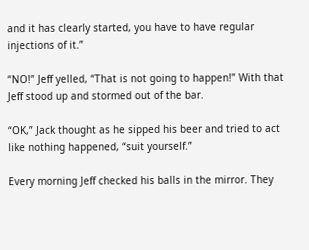and it has clearly started, you have to have regular injections of it.”

“NO!” Jeff yelled, “That is not going to happen!” With that Jeff stood up and stormed out of the bar.

“OK,” Jack thought as he sipped his beer and tried to act like nothing happened, “suit yourself.”

Every morning Jeff checked his balls in the mirror. They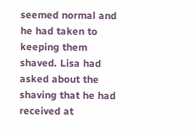seemed normal and he had taken to keeping them shaved. Lisa had asked about the shaving that he had received at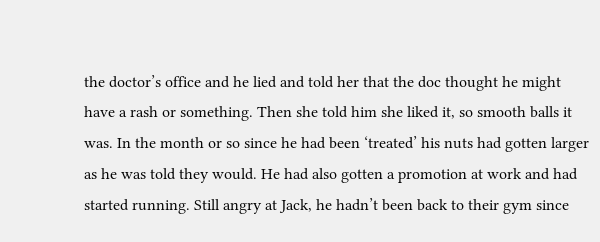the doctor’s office and he lied and told her that the doc thought he might have a rash or something. Then she told him she liked it, so smooth balls it was. In the month or so since he had been ‘treated’ his nuts had gotten larger as he was told they would. He had also gotten a promotion at work and had started running. Still angry at Jack, he hadn’t been back to their gym since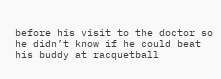before his visit to the doctor so he didn’t know if he could beat his buddy at racquetball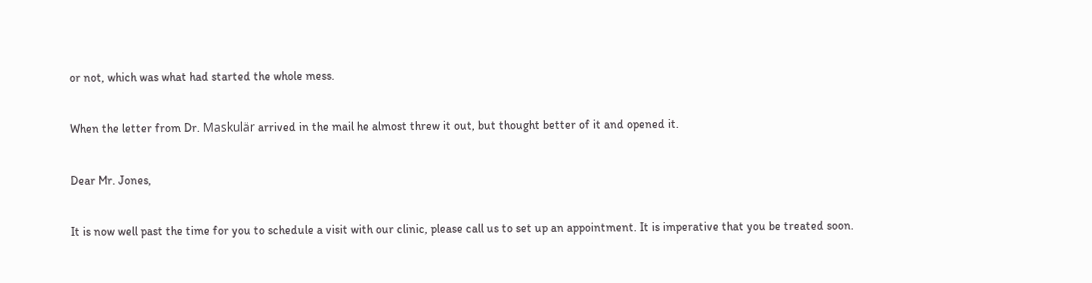or not, which was what had started the whole mess.

When the letter from Dr. Maskulär arrived in the mail he almost threw it out, but thought better of it and opened it.

Dear Mr. Jones,

It is now well past the time for you to schedule a visit with our clinic, please call us to set up an appointment. It is imperative that you be treated soon.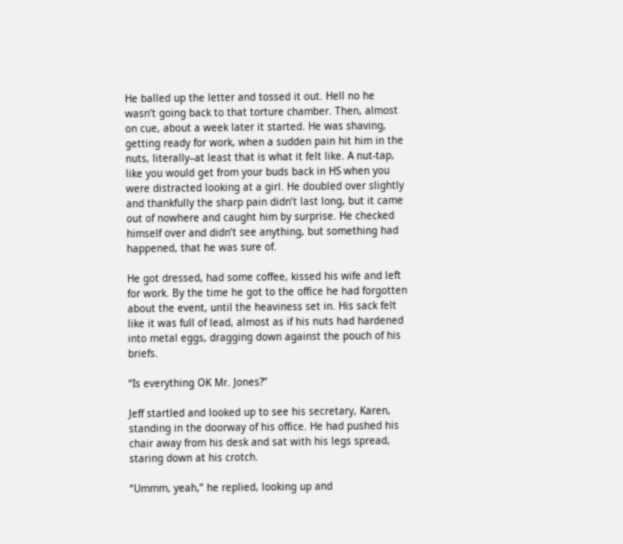He balled up the letter and tossed it out. Hell no he wasn’t going back to that torture chamber. Then, almost on cue, about a week later it started. He was shaving, getting ready for work, when a sudden pain hit him in the nuts, literally–at least that is what it felt like. A nut-tap, like you would get from your buds back in HS when you were distracted looking at a girl. He doubled over slightly and thankfully the sharp pain didn’t last long, but it came out of nowhere and caught him by surprise. He checked himself over and didn’t see anything, but something had happened, that he was sure of.

He got dressed, had some coffee, kissed his wife and left for work. By the time he got to the office he had forgotten about the event, until the heaviness set in. His sack felt like it was full of lead, almost as if his nuts had hardened into metal eggs, dragging down against the pouch of his briefs.

“Is everything OK Mr. Jones?”

Jeff startled and looked up to see his secretary, Karen, standing in the doorway of his office. He had pushed his chair away from his desk and sat with his legs spread, staring down at his crotch.

“Ummm, yeah,” he replied, looking up and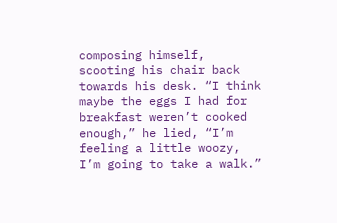composing himself, scooting his chair back towards his desk. “I think maybe the eggs I had for breakfast weren’t cooked enough,” he lied, “I’m feeling a little woozy, I’m going to take a walk.”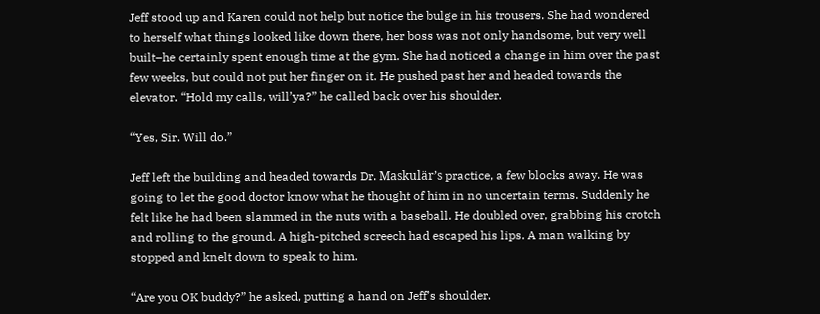Jeff stood up and Karen could not help but notice the bulge in his trousers. She had wondered to herself what things looked like down there, her boss was not only handsome, but very well built–he certainly spent enough time at the gym. She had noticed a change in him over the past few weeks, but could not put her finger on it. He pushed past her and headed towards the elevator. “Hold my calls, will’ya?” he called back over his shoulder.

“Yes, Sir. Will do.”

Jeff left the building and headed towards Dr. Maskulär’s practice, a few blocks away. He was going to let the good doctor know what he thought of him in no uncertain terms. Suddenly he felt like he had been slammed in the nuts with a baseball. He doubled over, grabbing his crotch and rolling to the ground. A high-pitched screech had escaped his lips. A man walking by stopped and knelt down to speak to him.

“Are you OK buddy?” he asked, putting a hand on Jeff’s shoulder.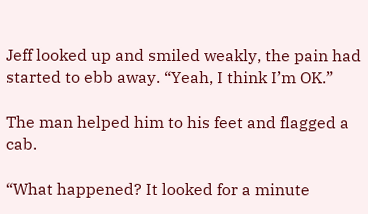Jeff looked up and smiled weakly, the pain had started to ebb away. “Yeah, I think I’m OK.”

The man helped him to his feet and flagged a cab.

“What happened? It looked for a minute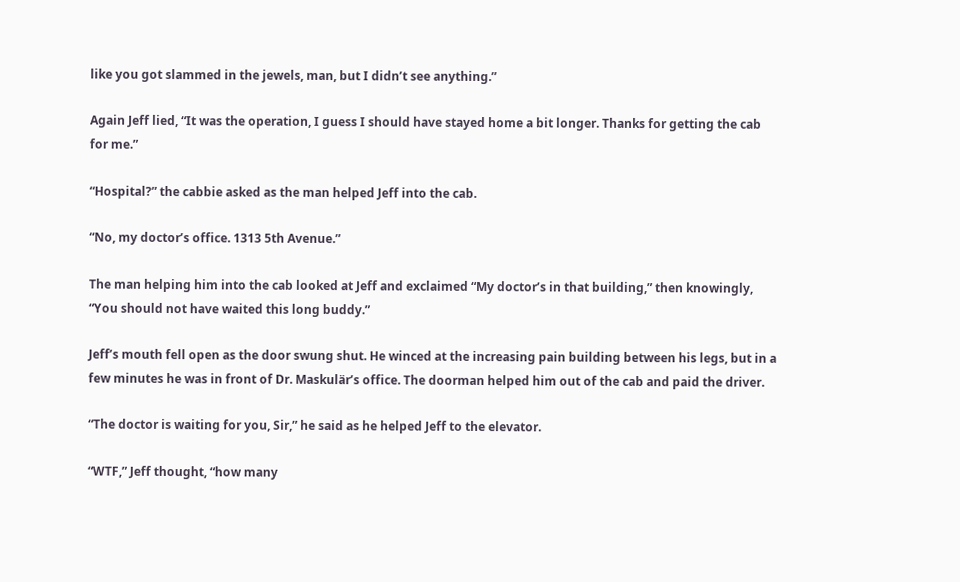like you got slammed in the jewels, man, but I didn’t see anything.”

Again Jeff lied, “It was the operation, I guess I should have stayed home a bit longer. Thanks for getting the cab for me.”

“Hospital?” the cabbie asked as the man helped Jeff into the cab.

“No, my doctor’s office. 1313 5th Avenue.”

The man helping him into the cab looked at Jeff and exclaimed “My doctor’s in that building,” then knowingly, “You should not have waited this long buddy.”

Jeff’s mouth fell open as the door swung shut. He winced at the increasing pain building between his legs, but in a few minutes he was in front of Dr. Maskulär’s office. The doorman helped him out of the cab and paid the driver.

“The doctor is waiting for you, Sir,” he said as he helped Jeff to the elevator.

“WTF,” Jeff thought, “how many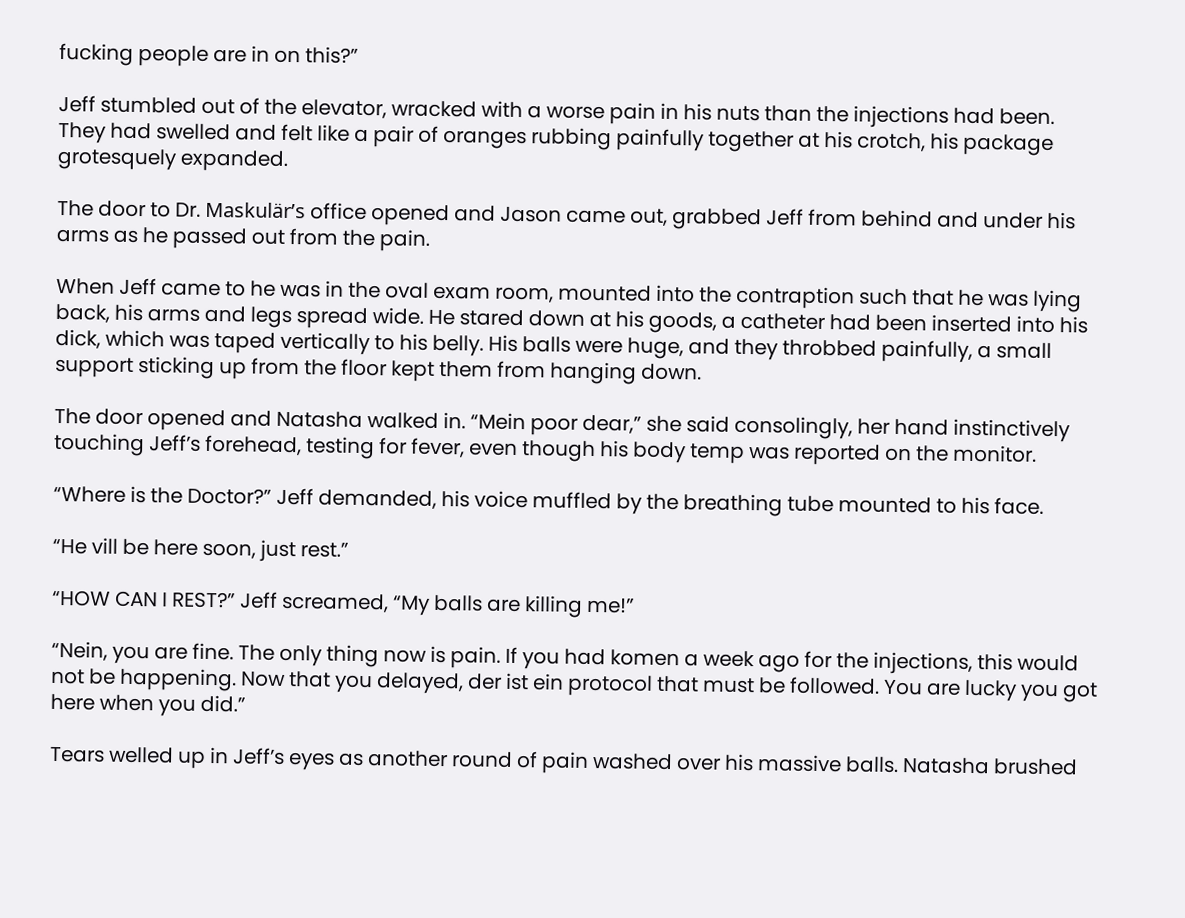fucking people are in on this?”

Jeff stumbled out of the elevator, wracked with a worse pain in his nuts than the injections had been. They had swelled and felt like a pair of oranges rubbing painfully together at his crotch, his package grotesquely expanded.

The door to Dr. Maskulär’s office opened and Jason came out, grabbed Jeff from behind and under his arms as he passed out from the pain.

When Jeff came to he was in the oval exam room, mounted into the contraption such that he was lying back, his arms and legs spread wide. He stared down at his goods, a catheter had been inserted into his dick, which was taped vertically to his belly. His balls were huge, and they throbbed painfully, a small support sticking up from the floor kept them from hanging down.

The door opened and Natasha walked in. “Mein poor dear,” she said consolingly, her hand instinctively touching Jeff’s forehead, testing for fever, even though his body temp was reported on the monitor.

“Where is the Doctor?” Jeff demanded, his voice muffled by the breathing tube mounted to his face.

“He vill be here soon, just rest.”

“HOW CAN I REST?” Jeff screamed, “My balls are killing me!”

“Nein, you are fine. The only thing now is pain. If you had komen a week ago for the injections, this would not be happening. Now that you delayed, der ist ein protocol that must be followed. You are lucky you got here when you did.”

Tears welled up in Jeff’s eyes as another round of pain washed over his massive balls. Natasha brushed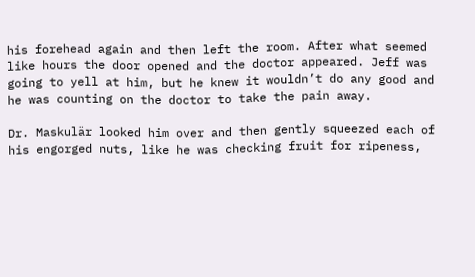his forehead again and then left the room. After what seemed like hours the door opened and the doctor appeared. Jeff was going to yell at him, but he knew it wouldn’t do any good and he was counting on the doctor to take the pain away.

Dr. Maskulär looked him over and then gently squeezed each of his engorged nuts, like he was checking fruit for ripeness,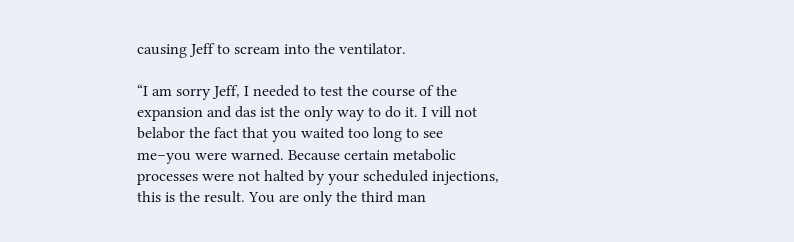causing Jeff to scream into the ventilator.

“I am sorry Jeff, I needed to test the course of the expansion and das ist the only way to do it. I vill not belabor the fact that you waited too long to see me–you were warned. Because certain metabolic processes were not halted by your scheduled injections, this is the result. You are only the third man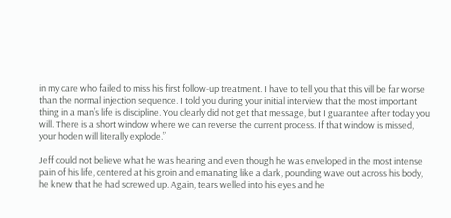in my care who failed to miss his first follow-up treatment. I have to tell you that this vill be far worse than the normal injection sequence. I told you during your initial interview that the most important thing in a man’s life is discipline. You clearly did not get that message, but I guarantee after today you will. There is a short window where we can reverse the current process. If that window is missed, your hoden will literally explode.”

Jeff could not believe what he was hearing and even though he was enveloped in the most intense pain of his life, centered at his groin and emanating like a dark, pounding wave out across his body, he knew that he had screwed up. Again, tears welled into his eyes and he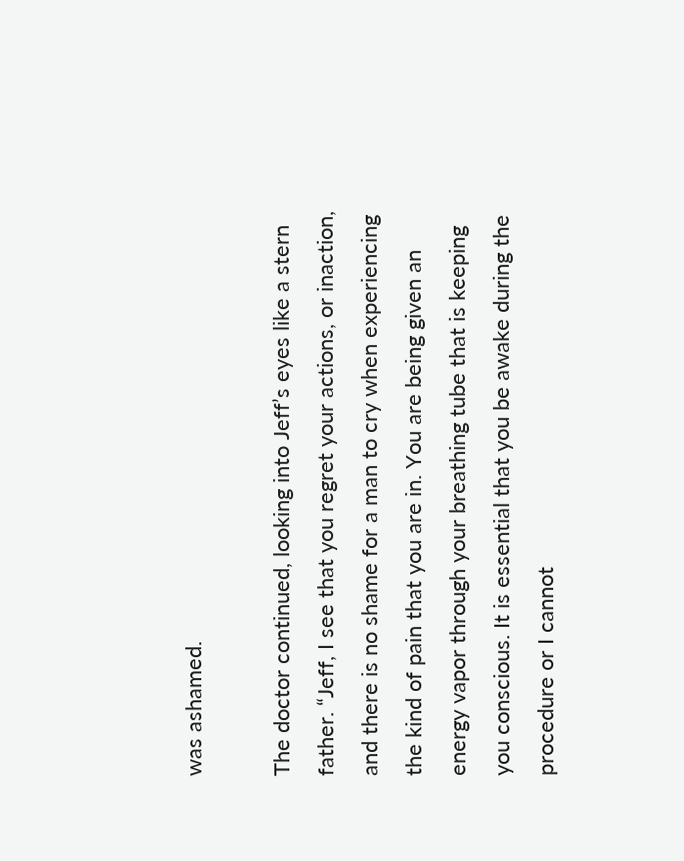was ashamed.

The doctor continued, looking into Jeff’s eyes like a stern father. “Jeff, I see that you regret your actions, or inaction, and there is no shame for a man to cry when experiencing the kind of pain that you are in. You are being given an energy vapor through your breathing tube that is keeping you conscious. It is essential that you be awake during the procedure or I cannot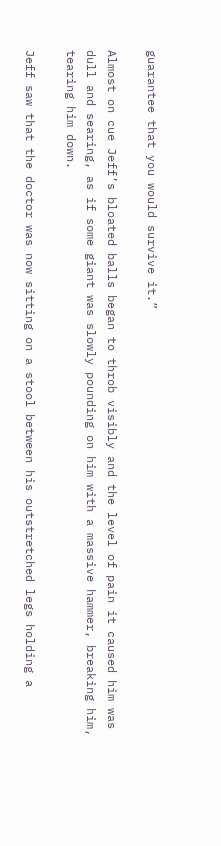guarantee that you would survive it.”

Almost on cue Jeff’s bloated balls began to throb visibly and the level of pain it caused him was dull and searing, as if some giant was slowly pounding on him with a massive hammer, breaking him, tearing him down.

Jeff saw that the doctor was now sitting on a stool between his outstretched legs holding a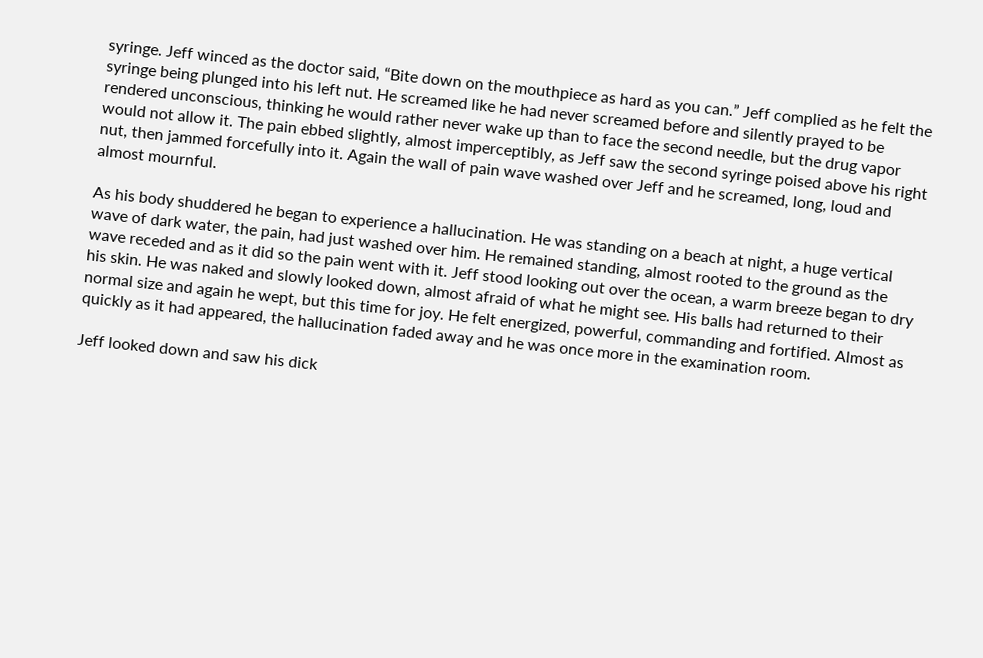syringe. Jeff winced as the doctor said, “Bite down on the mouthpiece as hard as you can.” Jeff complied as he felt the syringe being plunged into his left nut. He screamed like he had never screamed before and silently prayed to be rendered unconscious, thinking he would rather never wake up than to face the second needle, but the drug vapor would not allow it. The pain ebbed slightly, almost imperceptibly, as Jeff saw the second syringe poised above his right nut, then jammed forcefully into it. Again the wall of pain wave washed over Jeff and he screamed, long, loud and almost mournful.

As his body shuddered he began to experience a hallucination. He was standing on a beach at night, a huge vertical wave of dark water, the pain, had just washed over him. He remained standing, almost rooted to the ground as the wave receded and as it did so the pain went with it. Jeff stood looking out over the ocean, a warm breeze began to dry his skin. He was naked and slowly looked down, almost afraid of what he might see. His balls had returned to their normal size and again he wept, but this time for joy. He felt energized, powerful, commanding and fortified. Almost as quickly as it had appeared, the hallucination faded away and he was once more in the examination room.

Jeff looked down and saw his dick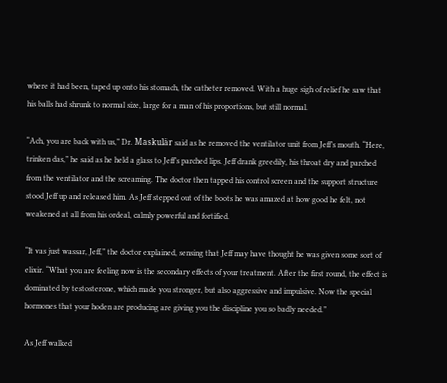where it had been, taped up onto his stomach, the catheter removed. With a huge sigh of relief he saw that his balls had shrunk to normal size, large for a man of his proportions, but still normal.

“Ach, you are back with us,” Dr. Maskulär said as he removed the ventilator unit from Jeff’s mouth. “Here, trinken das,” he said as he held a glass to Jeff’s parched lips. Jeff drank greedily, his throat dry and parched from the ventilator and the screaming. The doctor then tapped his control screen and the support structure stood Jeff up and released him. As Jeff stepped out of the boots he was amazed at how good he felt, not weakened at all from his ordeal, calmly powerful and fortified.

“It vas just wassar, Jeff,” the doctor explained, sensing that Jeff may have thought he was given some sort of elixir. “What you are feeling now is the secondary effects of your treatment. After the first round, the effect is dominated by testosterone, which made you stronger, but also aggressive and impulsive. Now the special hormones that your hoden are producing are giving you the discipline you so badly needed.”

As Jeff walked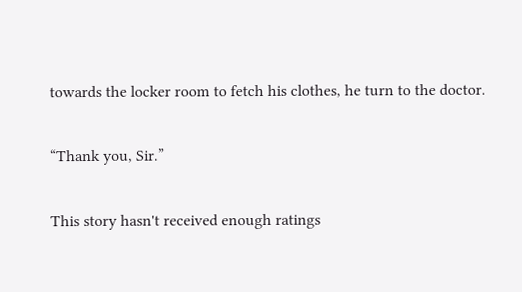towards the locker room to fetch his clothes, he turn to the doctor.

“Thank you, Sir.”

This story hasn't received enough ratings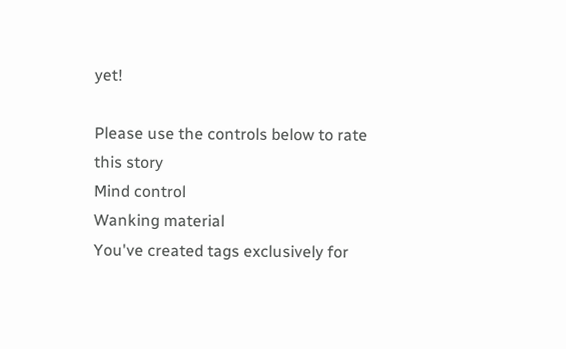yet!

Please use the controls below to rate this story
Mind control
Wanking material
You've created tags exclusively for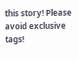this story! Please avoid exclusive tags!